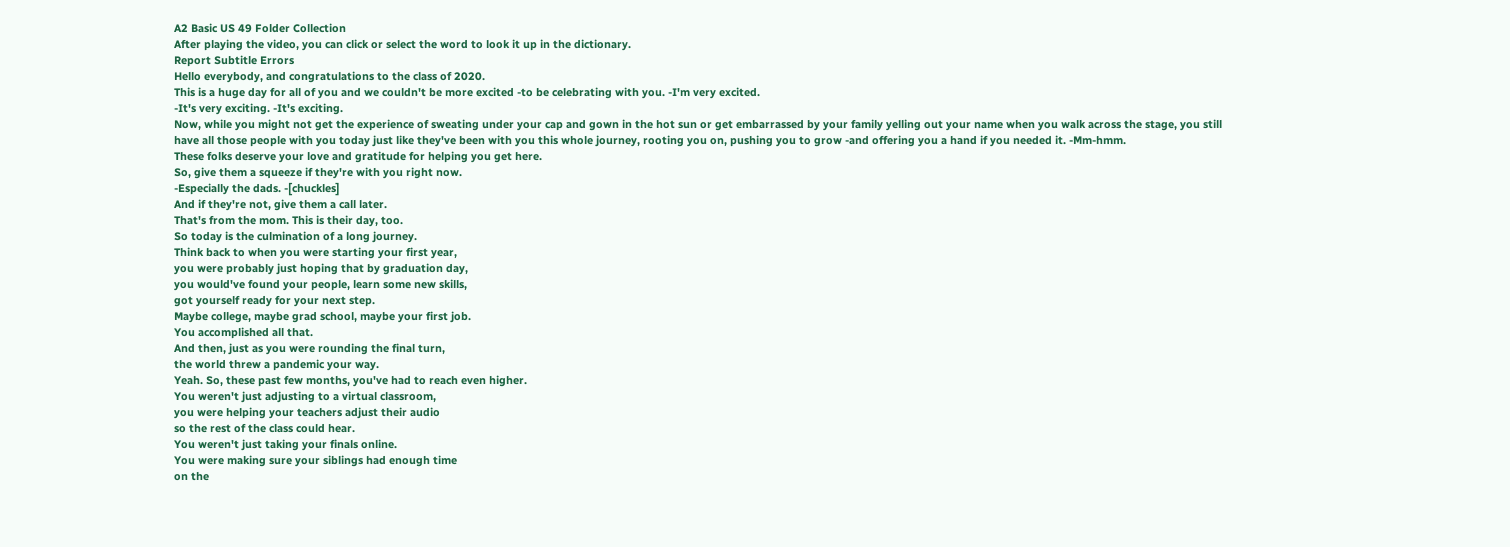A2 Basic US 49 Folder Collection
After playing the video, you can click or select the word to look it up in the dictionary.
Report Subtitle Errors
Hello everybody, and congratulations to the class of 2020.
This is a huge day for all of you and we couldn't be more excited -to be celebrating with you. -I'm very excited.
-It's very exciting. -It's exciting.
Now, while you might not get the experience of sweating under your cap and gown in the hot sun or get embarrassed by your family yelling out your name when you walk across the stage, you still have all those people with you today just like they've been with you this whole journey, rooting you on, pushing you to grow -and offering you a hand if you needed it. -Mm-hmm.
These folks deserve your love and gratitude for helping you get here.
So, give them a squeeze if they're with you right now.
-Especially the dads. -[chuckles]
And if they're not, give them a call later.
That's from the mom. This is their day, too.
So today is the culmination of a long journey.
Think back to when you were starting your first year,
you were probably just hoping that by graduation day,
you would've found your people, learn some new skills,
got yourself ready for your next step.
Maybe college, maybe grad school, maybe your first job.
You accomplished all that.
And then, just as you were rounding the final turn,
the world threw a pandemic your way.
Yeah. So, these past few months, you've had to reach even higher.
You weren't just adjusting to a virtual classroom,
you were helping your teachers adjust their audio
so the rest of the class could hear.
You weren't just taking your finals online.
You were making sure your siblings had enough time
on the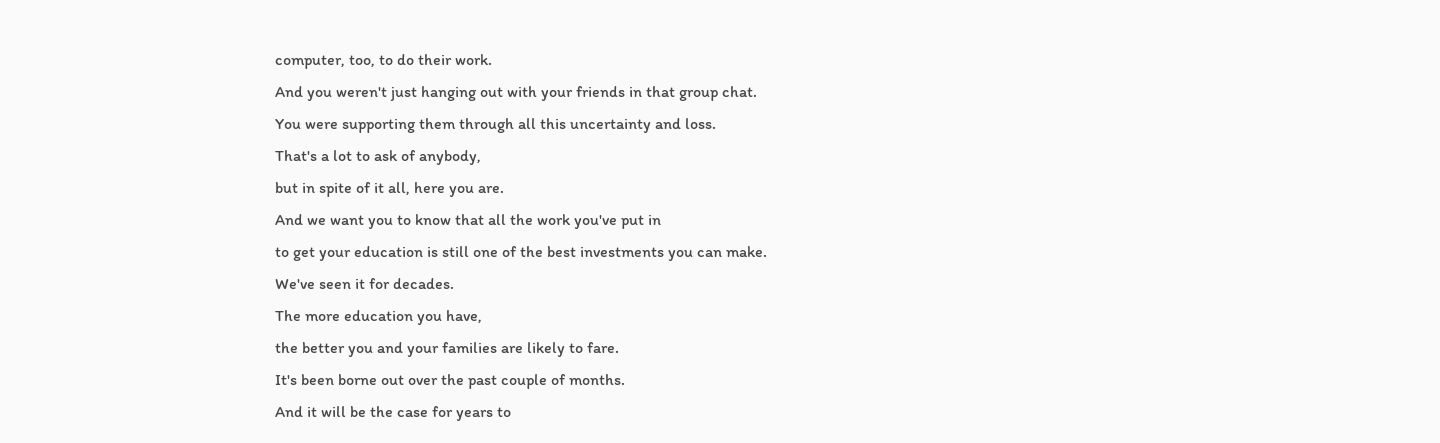computer, too, to do their work.
And you weren't just hanging out with your friends in that group chat.
You were supporting them through all this uncertainty and loss.
That's a lot to ask of anybody,
but in spite of it all, here you are.
And we want you to know that all the work you've put in
to get your education is still one of the best investments you can make.
We've seen it for decades.
The more education you have,
the better you and your families are likely to fare.
It's been borne out over the past couple of months.
And it will be the case for years to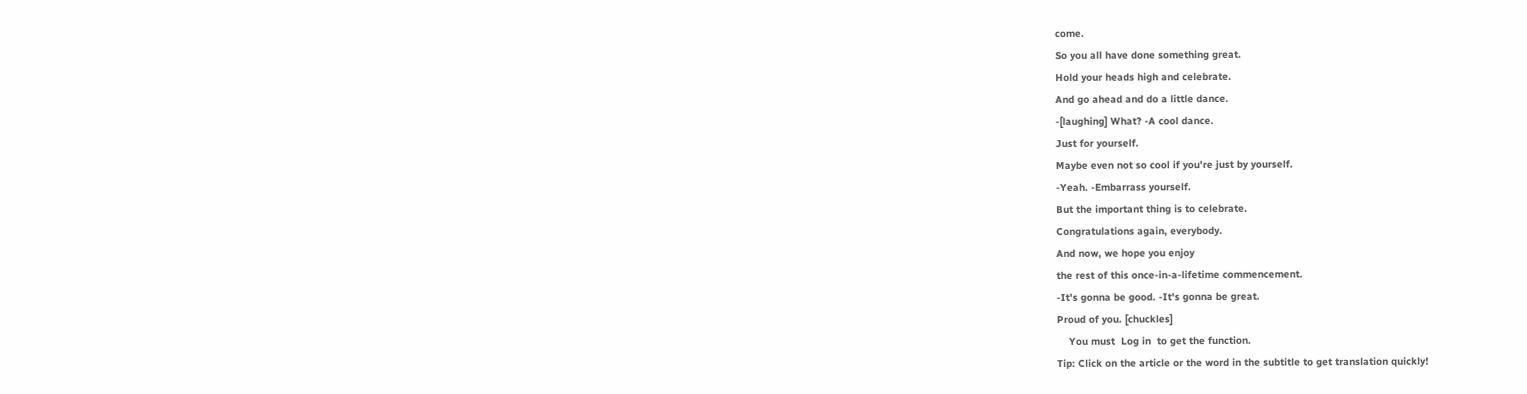come.
So you all have done something great.
Hold your heads high and celebrate.
And go ahead and do a little dance.
-[laughing] What? -A cool dance.
Just for yourself.
Maybe even not so cool if you're just by yourself.
-Yeah. -Embarrass yourself.
But the important thing is to celebrate.
Congratulations again, everybody.
And now, we hope you enjoy
the rest of this once-in-a-lifetime commencement.
-It's gonna be good. -It's gonna be great.
Proud of you. [chuckles]
    You must  Log in  to get the function.
Tip: Click on the article or the word in the subtitle to get translation quickly!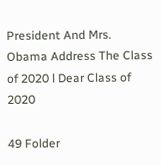President And Mrs. Obama Address The Class of 2020 l Dear Class of 2020

49 Folder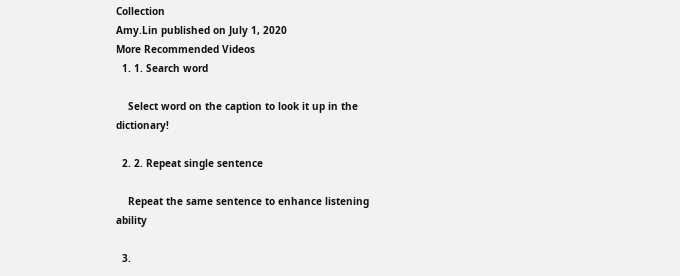Collection
Amy.Lin published on July 1, 2020
More Recommended Videos
  1. 1. Search word

    Select word on the caption to look it up in the dictionary!

  2. 2. Repeat single sentence

    Repeat the same sentence to enhance listening ability

  3.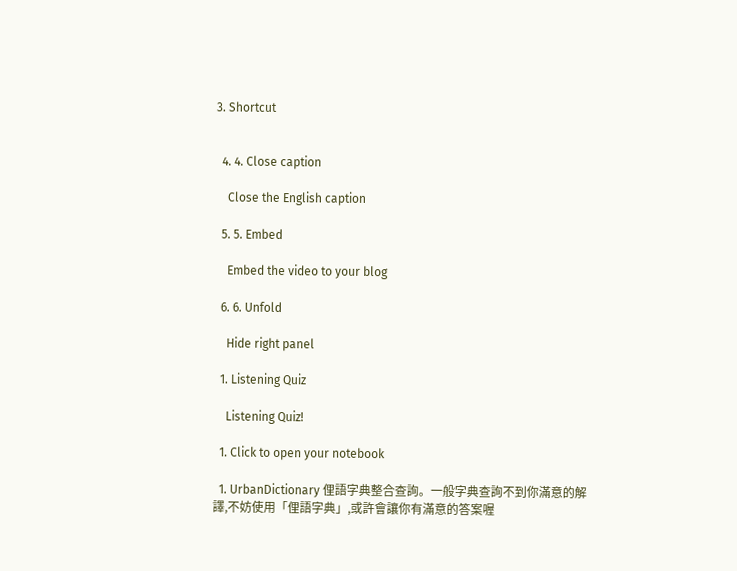3. Shortcut


  4. 4. Close caption

    Close the English caption

  5. 5. Embed

    Embed the video to your blog

  6. 6. Unfold

    Hide right panel

  1. Listening Quiz

    Listening Quiz!

  1. Click to open your notebook

  1. UrbanDictionary 俚語字典整合查詢。一般字典查詢不到你滿意的解譯,不妨使用「俚語字典」,或許會讓你有滿意的答案喔